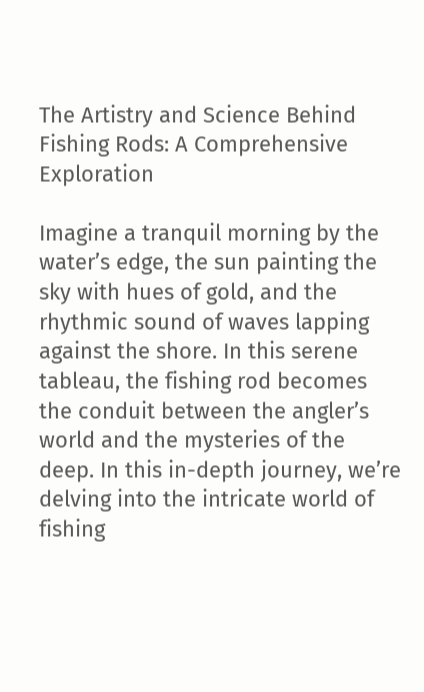The Artistry and Science Behind Fishing Rods: A Comprehensive Exploration

Imagine a tranquil morning by the water’s edge, the sun painting the sky with hues of gold, and the rhythmic sound of waves lapping against the shore. In this serene tableau, the fishing rod becomes the conduit between the angler’s world and the mysteries of the deep. In this in-depth journey, we’re delving into the intricate world of fishing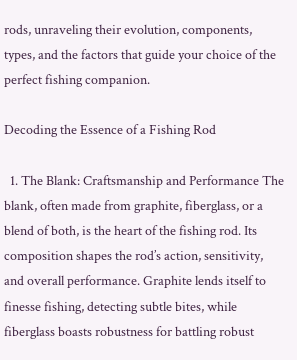rods, unraveling their evolution, components, types, and the factors that guide your choice of the perfect fishing companion.

Decoding the Essence of a Fishing Rod

  1. The Blank: Craftsmanship and Performance The blank, often made from graphite, fiberglass, or a blend of both, is the heart of the fishing rod. Its composition shapes the rod’s action, sensitivity, and overall performance. Graphite lends itself to finesse fishing, detecting subtle bites, while fiberglass boasts robustness for battling robust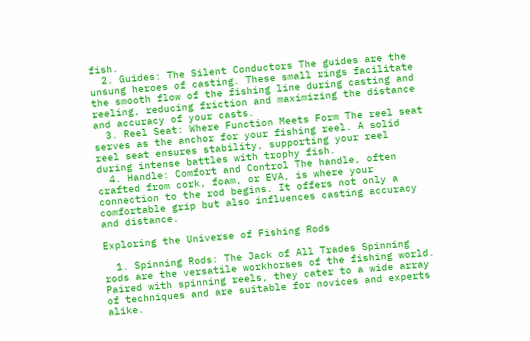fish.
  2. Guides: The Silent Conductors The guides are the unsung heroes of casting. These small rings facilitate the smooth flow of the fishing line during casting and reeling, reducing friction and maximizing the distance and accuracy of your casts.
  3. Reel Seat: Where Function Meets Form The reel seat serves as the anchor for your fishing reel. A solid reel seat ensures stability, supporting your reel during intense battles with trophy fish.
  4. Handle: Comfort and Control The handle, often crafted from cork, foam, or EVA, is where your connection to the rod begins. It offers not only a comfortable grip but also influences casting accuracy and distance.

Exploring the Universe of Fishing Rods

  1. Spinning Rods: The Jack of All Trades Spinning rods are the versatile workhorses of the fishing world. Paired with spinning reels, they cater to a wide array of techniques and are suitable for novices and experts alike.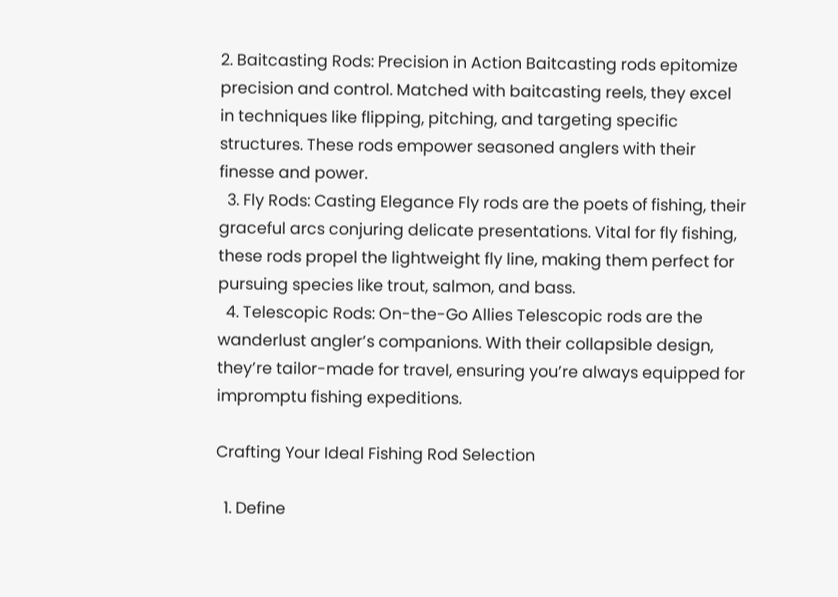2. Baitcasting Rods: Precision in Action Baitcasting rods epitomize precision and control. Matched with baitcasting reels, they excel in techniques like flipping, pitching, and targeting specific structures. These rods empower seasoned anglers with their finesse and power.
  3. Fly Rods: Casting Elegance Fly rods are the poets of fishing, their graceful arcs conjuring delicate presentations. Vital for fly fishing, these rods propel the lightweight fly line, making them perfect for pursuing species like trout, salmon, and bass.
  4. Telescopic Rods: On-the-Go Allies Telescopic rods are the wanderlust angler’s companions. With their collapsible design, they’re tailor-made for travel, ensuring you’re always equipped for impromptu fishing expeditions.

Crafting Your Ideal Fishing Rod Selection

  1. Define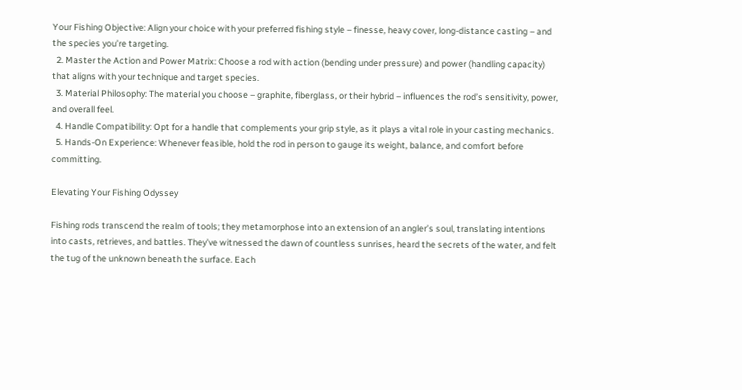Your Fishing Objective: Align your choice with your preferred fishing style – finesse, heavy cover, long-distance casting – and the species you’re targeting.
  2. Master the Action and Power Matrix: Choose a rod with action (bending under pressure) and power (handling capacity) that aligns with your technique and target species.
  3. Material Philosophy: The material you choose – graphite, fiberglass, or their hybrid – influences the rod’s sensitivity, power, and overall feel.
  4. Handle Compatibility: Opt for a handle that complements your grip style, as it plays a vital role in your casting mechanics.
  5. Hands-On Experience: Whenever feasible, hold the rod in person to gauge its weight, balance, and comfort before committing.

Elevating Your Fishing Odyssey

Fishing rods transcend the realm of tools; they metamorphose into an extension of an angler’s soul, translating intentions into casts, retrieves, and battles. They’ve witnessed the dawn of countless sunrises, heard the secrets of the water, and felt the tug of the unknown beneath the surface. Each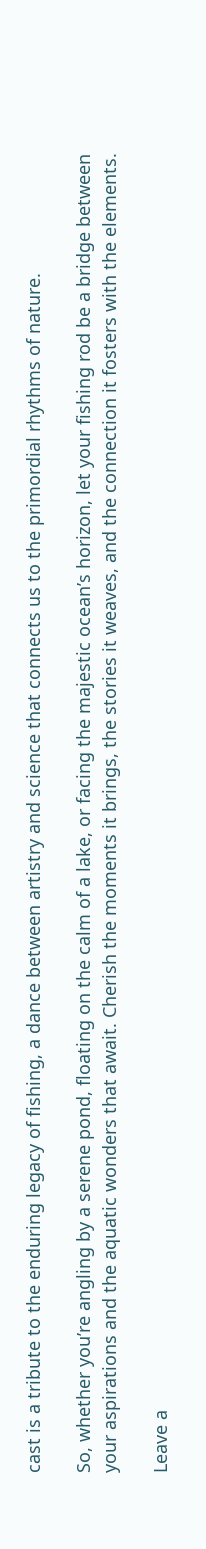cast is a tribute to the enduring legacy of fishing, a dance between artistry and science that connects us to the primordial rhythms of nature.

So, whether you’re angling by a serene pond, floating on the calm of a lake, or facing the majestic ocean’s horizon, let your fishing rod be a bridge between your aspirations and the aquatic wonders that await. Cherish the moments it brings, the stories it weaves, and the connection it fosters with the elements.

Leave a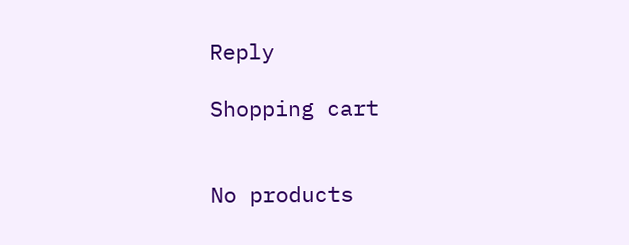Reply

Shopping cart


No products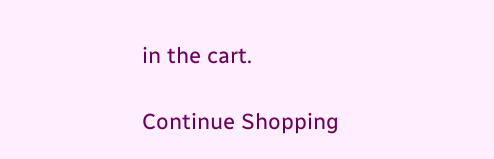in the cart.

Continue Shopping